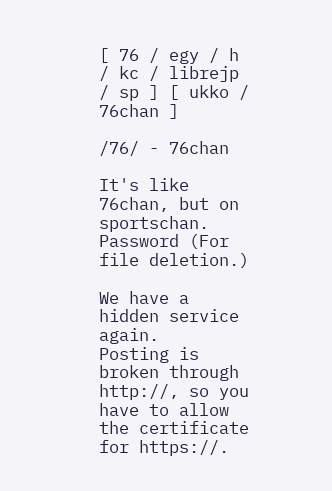[ 76 / egy / h / kc / librejp / sp ] [ ukko / 76chan ]

/76/ - 76chan

It's like 76chan, but on sportschan.
Password (For file deletion.)

We have a hidden service again.
Posting is broken through http://, so you have to allow the certificate for https://.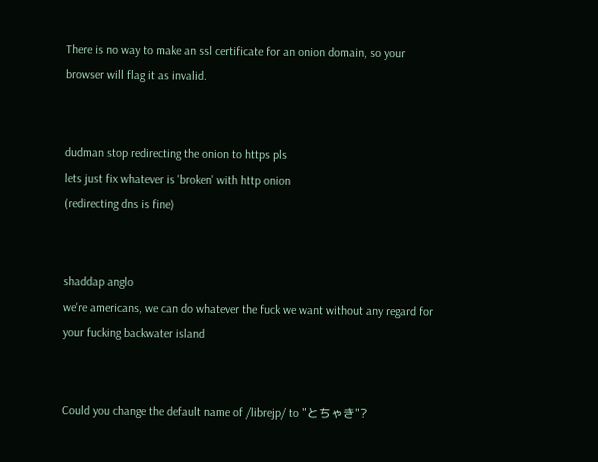There is no way to make an ssl certificate for an onion domain, so your browser will flag it as invalid.


dudman stop redirecting the onion to https pls
lets just fix whatever is 'broken' with http onion
(redirecting dns is fine)


shaddap anglo
we're americans, we can do whatever the fuck we want without any regard for your fucking backwater island


Could you change the default name of /librejp/ to "とちゃき"?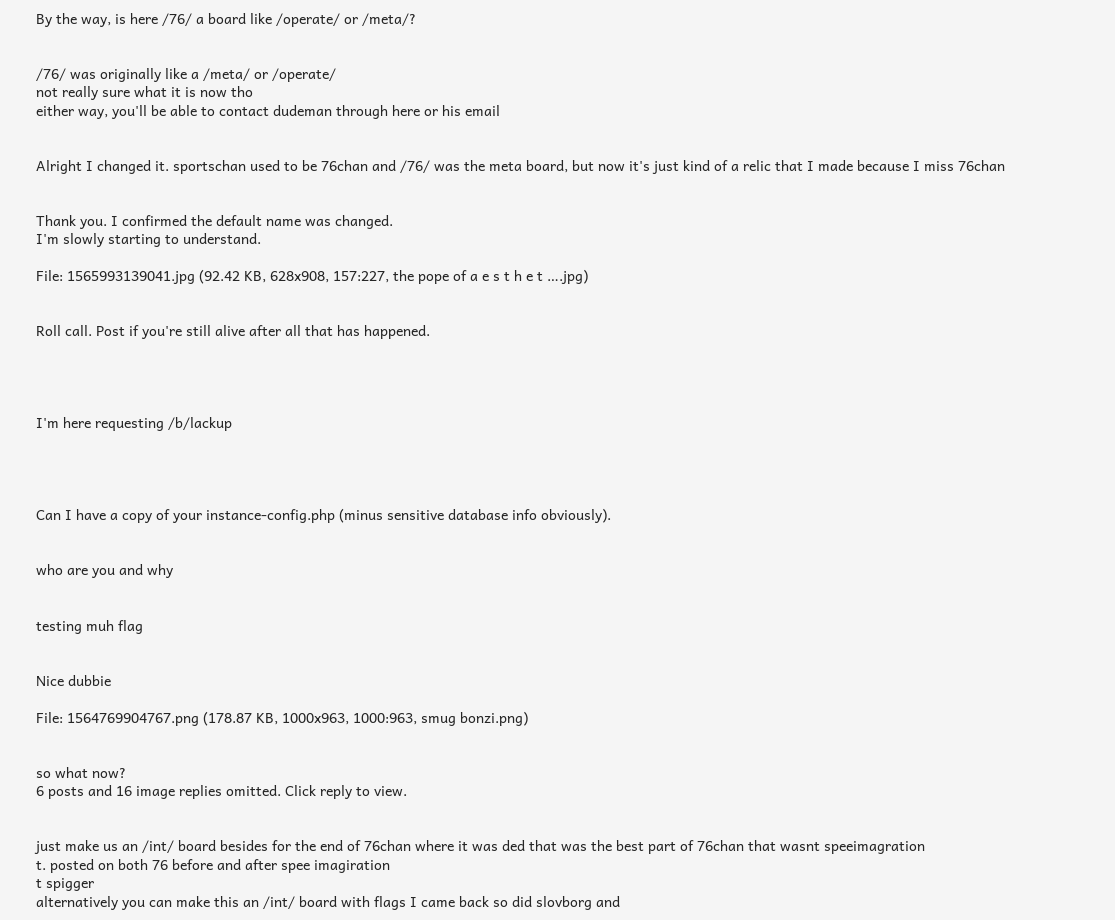By the way, is here /76/ a board like /operate/ or /meta/?


/76/ was originally like a /meta/ or /operate/
not really sure what it is now tho
either way, you'll be able to contact dudeman through here or his email


Alright I changed it. sportschan used to be 76chan and /76/ was the meta board, but now it's just kind of a relic that I made because I miss 76chan


Thank you. I confirmed the default name was changed.
I'm slowly starting to understand.

File: 1565993139041.jpg (92.42 KB, 628x908, 157:227, the pope of a e s t h e t ….jpg)


Roll call. Post if you're still alive after all that has happened.




I'm here requesting /b/lackup




Can I have a copy of your instance-config.php (minus sensitive database info obviously).


who are you and why


testing muh flag


Nice dubbie

File: 1564769904767.png (178.87 KB, 1000x963, 1000:963, smug bonzi.png)


so what now?
6 posts and 16 image replies omitted. Click reply to view.


just make us an /int/ board besides for the end of 76chan where it was ded that was the best part of 76chan that wasnt speeimagration
t. posted on both 76 before and after spee imagiration
t spigger
alternatively you can make this an /int/ board with flags I came back so did slovborg and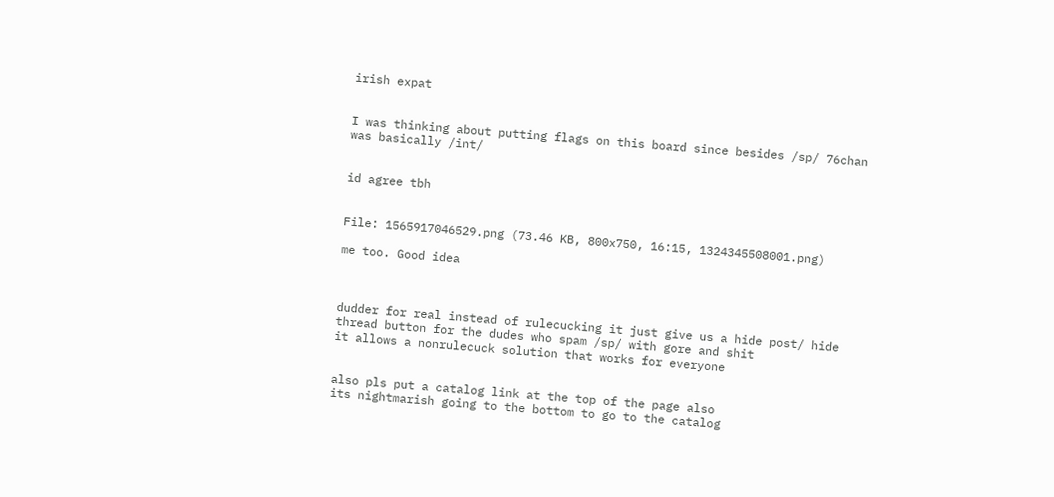irish expat


I was thinking about putting flags on this board since besides /sp/ 76chan was basically /int/


id agree tbh


File: 1565917046529.png (73.46 KB, 800x750, 16:15, 1324345508001.png)

me too. Good idea



dudder for real instead of rulecucking it just give us a hide post/ hide thread button for the dudes who spam /sp/ with gore and shit
it allows a nonrulecuck solution that works for everyone


also pls put a catalog link at the top of the page also
its nightmarish going to the bottom to go to the catalog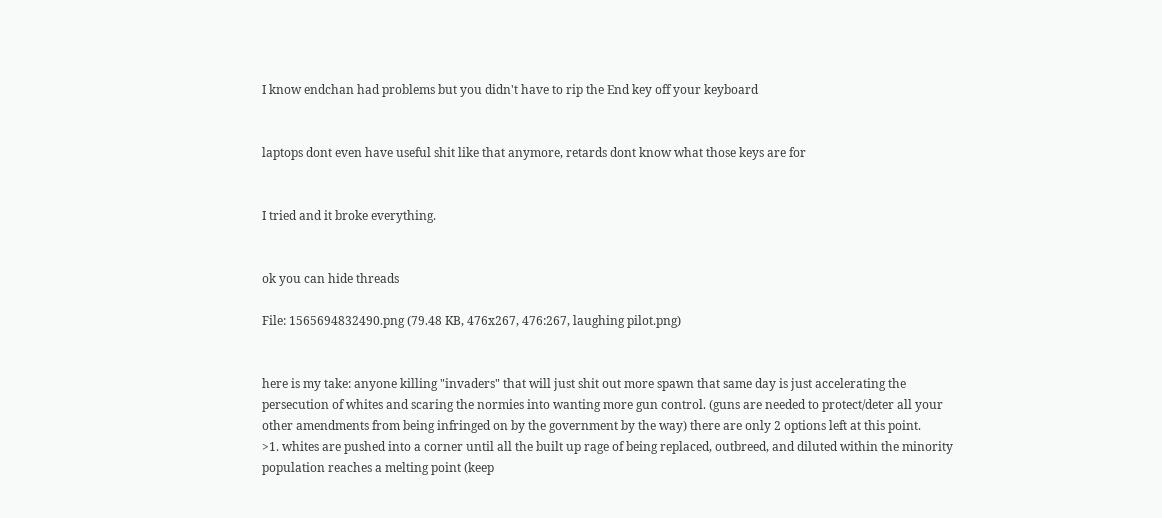I know endchan had problems but you didn't have to rip the End key off your keyboard


laptops dont even have useful shit like that anymore, retards dont know what those keys are for


I tried and it broke everything.


ok you can hide threads

File: 1565694832490.png (79.48 KB, 476x267, 476:267, laughing pilot.png)


here is my take: anyone killing "invaders" that will just shit out more spawn that same day is just accelerating the persecution of whites and scaring the normies into wanting more gun control. (guns are needed to protect/deter all your other amendments from being infringed on by the government by the way) there are only 2 options left at this point.
>1. whites are pushed into a corner until all the built up rage of being replaced, outbreed, and diluted within the minority population reaches a melting point (keep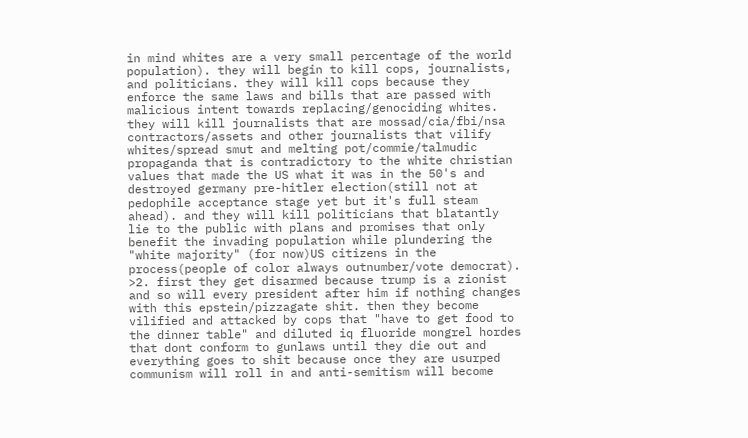in mind whites are a very small percentage of the world population). they will begin to kill cops, journalists, and politicians. they will kill cops because they enforce the same laws and bills that are passed with malicious intent towards replacing/genociding whites. they will kill journalists that are mossad/cia/fbi/nsa contractors/assets and other journalists that vilify whites/spread smut and melting pot/commie/talmudic propaganda that is contradictory to the white christian values that made the US what it was in the 50's and destroyed germany pre-hitler election(still not at pedophile acceptance stage yet but it's full steam ahead). and they will kill politicians that blatantly lie to the public with plans and promises that only benefit the invading population while plundering the "white majority" (for now)US citizens in the process(people of color always outnumber/vote democrat).
>2. first they get disarmed because trump is a zionist and so will every president after him if nothing changes with this epstein/pizzagate shit. then they become vilified and attacked by cops that "have to get food to the dinner table" and diluted iq fluoride mongrel hordes that dont conform to gunlaws until they die out and everything goes to shit because once they are usurped communism will roll in and anti-semitism will become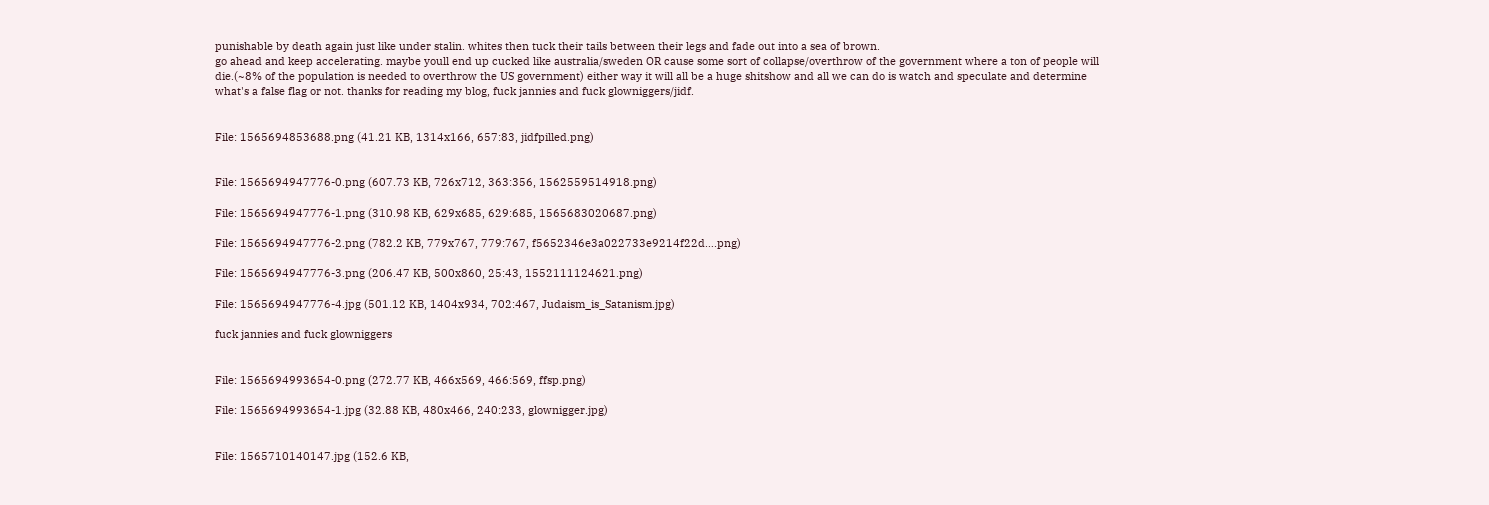punishable by death again just like under stalin. whites then tuck their tails between their legs and fade out into a sea of brown.
go ahead and keep accelerating. maybe youll end up cucked like australia/sweden OR cause some sort of collapse/overthrow of the government where a ton of people will die.(~8% of the population is needed to overthrow the US government) either way it will all be a huge shitshow and all we can do is watch and speculate and determine what's a false flag or not. thanks for reading my blog, fuck jannies and fuck glowniggers/jidf.


File: 1565694853688.png (41.21 KB, 1314x166, 657:83, jidfpilled.png)


File: 1565694947776-0.png (607.73 KB, 726x712, 363:356, 1562559514918.png)

File: 1565694947776-1.png (310.98 KB, 629x685, 629:685, 1565683020687.png)

File: 1565694947776-2.png (782.2 KB, 779x767, 779:767, f5652346e3a022733e9214f22d….png)

File: 1565694947776-3.png (206.47 KB, 500x860, 25:43, 1552111124621.png)

File: 1565694947776-4.jpg (501.12 KB, 1404x934, 702:467, Judaism_is_Satanism.jpg)

fuck jannies and fuck glowniggers


File: 1565694993654-0.png (272.77 KB, 466x569, 466:569, ffsp.png)

File: 1565694993654-1.jpg (32.88 KB, 480x466, 240:233, glownigger.jpg)


File: 1565710140147.jpg (152.6 KB,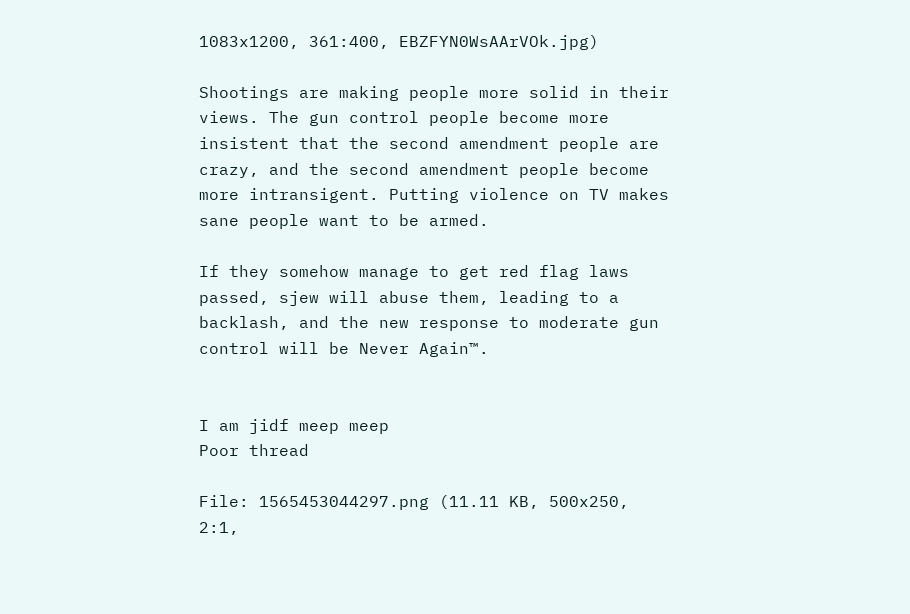1083x1200, 361:400, EBZFYN0WsAArVOk.jpg)

Shootings are making people more solid in their views. The gun control people become more insistent that the second amendment people are crazy, and the second amendment people become more intransigent. Putting violence on TV makes sane people want to be armed.

If they somehow manage to get red flag laws passed, sjew will abuse them, leading to a backlash, and the new response to moderate gun control will be Never Again™.


I am jidf meep meep
Poor thread

File: 1565453044297.png (11.11 KB, 500x250, 2:1,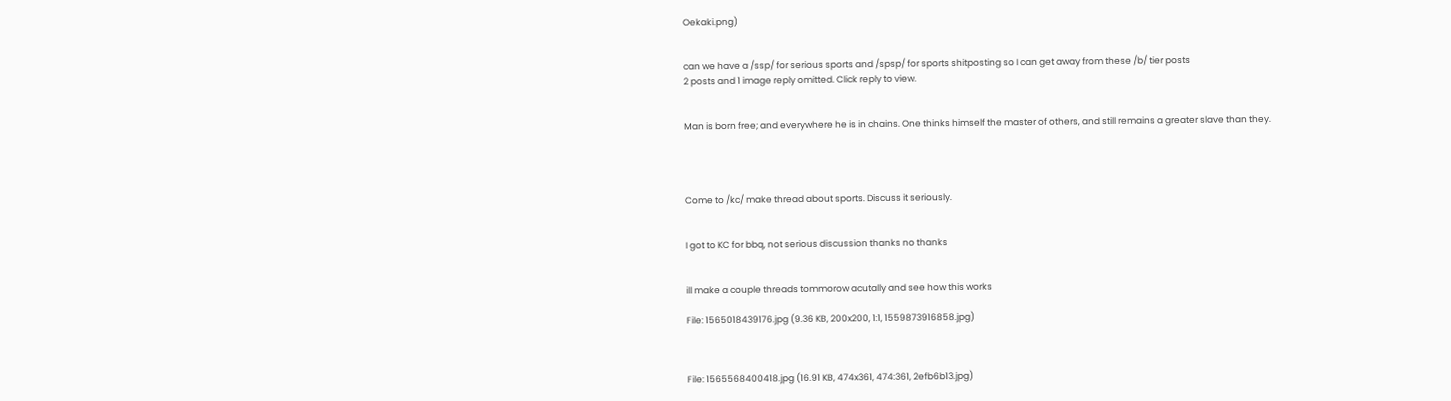Oekaki.png)


can we have a /ssp/ for serious sports and /spsp/ for sports shitposting so I can get away from these /b/ tier posts
2 posts and 1 image reply omitted. Click reply to view.


Man is born free; and everywhere he is in chains. One thinks himself the master of others, and still remains a greater slave than they.




Come to /kc/ make thread about sports. Discuss it seriously.


I got to KC for bbq, not serious discussion thanks no thanks


ill make a couple threads tommorow acutally and see how this works

File: 1565018439176.jpg (9.36 KB, 200x200, 1:1, 1559873916858.jpg)



File: 1565568400418.jpg (16.91 KB, 474x361, 474:361, 2efb6b13.jpg)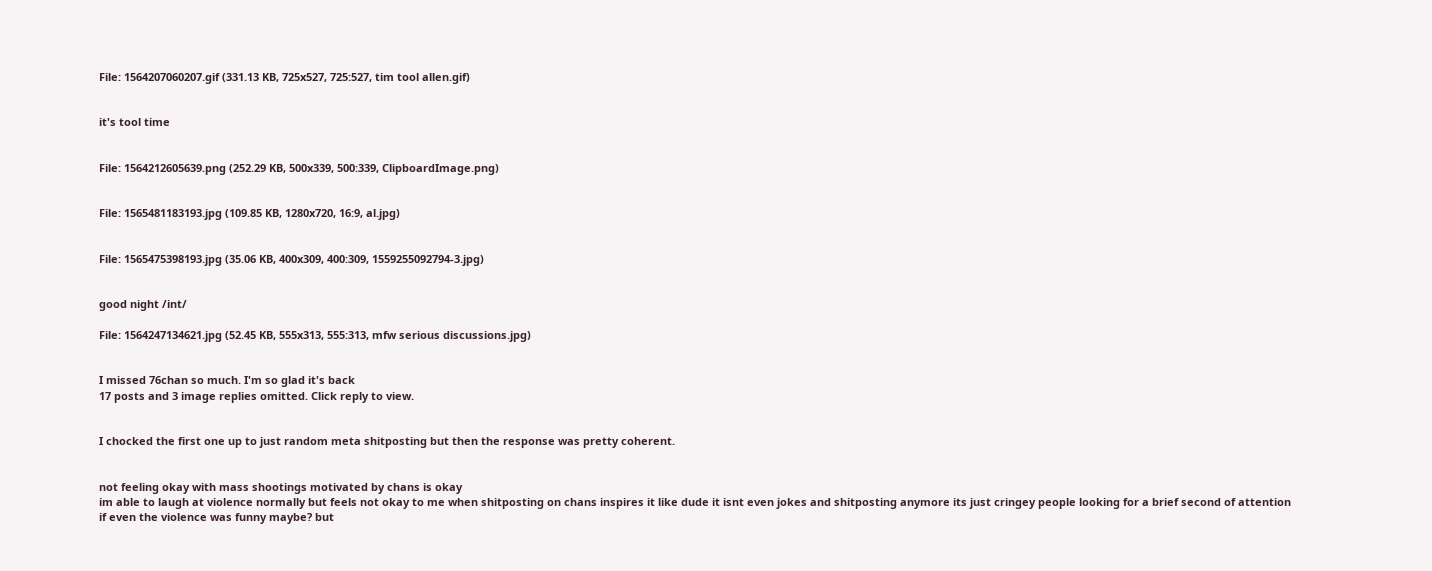File: 1564207060207.gif (331.13 KB, 725x527, 725:527, tim tool allen.gif)


it's tool time


File: 1564212605639.png (252.29 KB, 500x339, 500:339, ClipboardImage.png)


File: 1565481183193.jpg (109.85 KB, 1280x720, 16:9, al.jpg)


File: 1565475398193.jpg (35.06 KB, 400x309, 400:309, 1559255092794-3.jpg)


good night /int/

File: 1564247134621.jpg (52.45 KB, 555x313, 555:313, mfw serious discussions.jpg)


I missed 76chan so much. I'm so glad it's back
17 posts and 3 image replies omitted. Click reply to view.


I chocked the first one up to just random meta shitposting but then the response was pretty coherent.


not feeling okay with mass shootings motivated by chans is okay
im able to laugh at violence normally but feels not okay to me when shitposting on chans inspires it like dude it isnt even jokes and shitposting anymore its just cringey people looking for a brief second of attention
if even the violence was funny maybe? but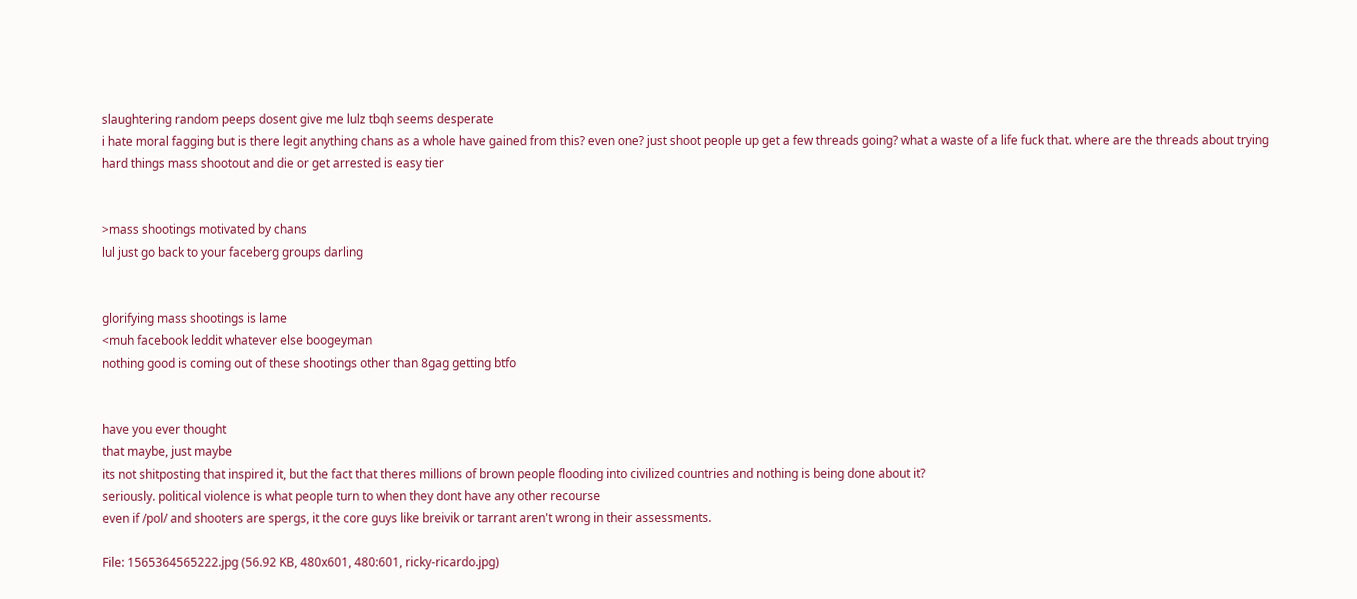slaughtering random peeps dosent give me lulz tbqh seems desperate
i hate moral fagging but is there legit anything chans as a whole have gained from this? even one? just shoot people up get a few threads going? what a waste of a life fuck that. where are the threads about trying hard things mass shootout and die or get arrested is easy tier


>mass shootings motivated by chans
lul just go back to your faceberg groups darling


glorifying mass shootings is lame
<muh facebook leddit whatever else boogeyman
nothing good is coming out of these shootings other than 8gag getting btfo


have you ever thought
that maybe, just maybe
its not shitposting that inspired it, but the fact that theres millions of brown people flooding into civilized countries and nothing is being done about it?
seriously. political violence is what people turn to when they dont have any other recourse
even if /pol/ and shooters are spergs, it the core guys like breivik or tarrant aren't wrong in their assessments.

File: 1565364565222.jpg (56.92 KB, 480x601, 480:601, ricky-ricardo.jpg)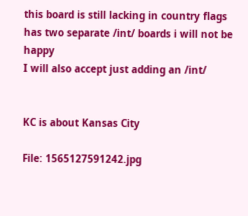this board is still lacking in country flags
has two separate /int/ boards i will not be happy
I will also accept just adding an /int/


KC is about Kansas City

File: 1565127591242.jpg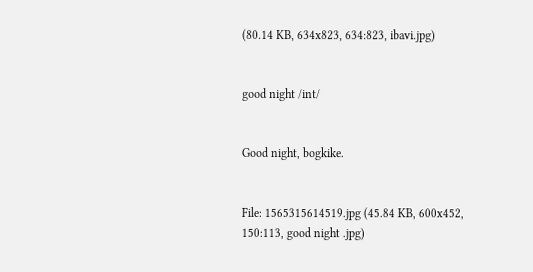(80.14 KB, 634x823, 634:823, ibavi.jpg)


good night /int/


Good night, bogkike.


File: 1565315614519.jpg (45.84 KB, 600x452, 150:113, good night .jpg)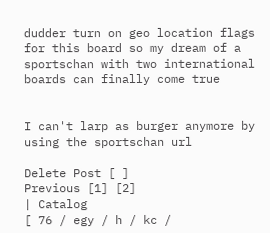dudder turn on geo location flags for this board so my dream of a sportschan with two international boards can finally come true


I can't larp as burger anymore by using the sportschan url

Delete Post [ ]
Previous [1] [2]
| Catalog
[ 76 / egy / h / kc /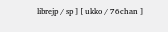librejp / sp ] [ ukko / 76chan ]